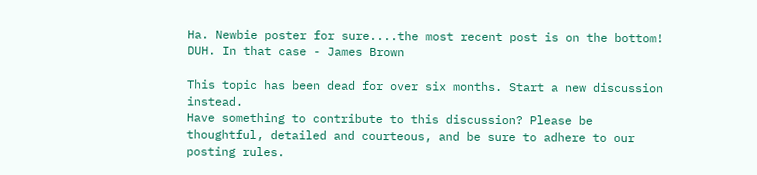Ha. Newbie poster for sure....the most recent post is on the bottom! DUH. In that case - James Brown

This topic has been dead for over six months. Start a new discussion instead.
Have something to contribute to this discussion? Please be thoughtful, detailed and courteous, and be sure to adhere to our posting rules.